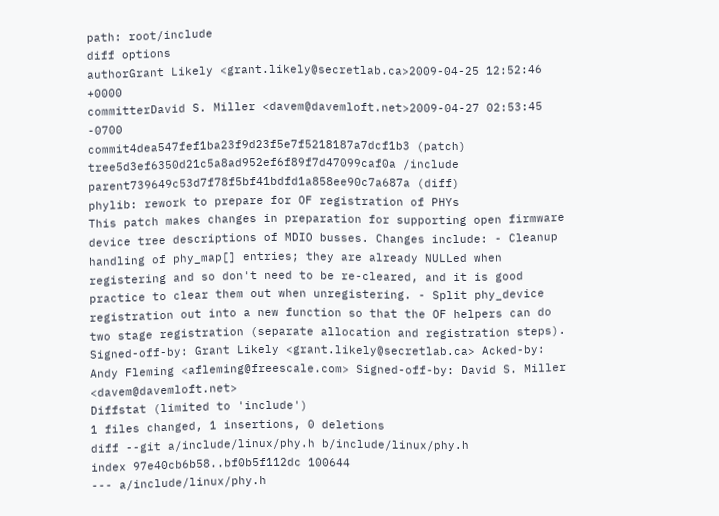path: root/include
diff options
authorGrant Likely <grant.likely@secretlab.ca>2009-04-25 12:52:46 +0000
committerDavid S. Miller <davem@davemloft.net>2009-04-27 02:53:45 -0700
commit4dea547fef1ba23f9d23f5e7f5218187a7dcf1b3 (patch)
tree5d3ef6350d21c5a8ad952ef6f89f7d47099caf0a /include
parent739649c53d7f78f5bf41bdfd1a858ee90c7a687a (diff)
phylib: rework to prepare for OF registration of PHYs
This patch makes changes in preparation for supporting open firmware device tree descriptions of MDIO busses. Changes include: - Cleanup handling of phy_map[] entries; they are already NULLed when registering and so don't need to be re-cleared, and it is good practice to clear them out when unregistering. - Split phy_device registration out into a new function so that the OF helpers can do two stage registration (separate allocation and registration steps). Signed-off-by: Grant Likely <grant.likely@secretlab.ca> Acked-by: Andy Fleming <afleming@freescale.com> Signed-off-by: David S. Miller <davem@davemloft.net>
Diffstat (limited to 'include')
1 files changed, 1 insertions, 0 deletions
diff --git a/include/linux/phy.h b/include/linux/phy.h
index 97e40cb6b58..bf0b5f112dc 100644
--- a/include/linux/phy.h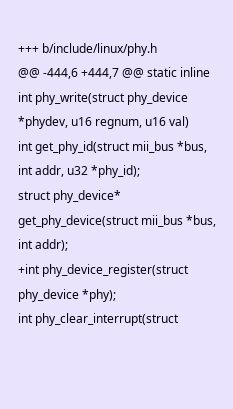+++ b/include/linux/phy.h
@@ -444,6 +444,7 @@ static inline int phy_write(struct phy_device *phydev, u16 regnum, u16 val)
int get_phy_id(struct mii_bus *bus, int addr, u32 *phy_id);
struct phy_device* get_phy_device(struct mii_bus *bus, int addr);
+int phy_device_register(struct phy_device *phy);
int phy_clear_interrupt(struct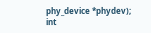phy_device *phydev);
int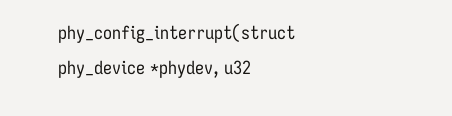phy_config_interrupt(struct phy_device *phydev, u32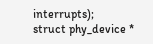interrupts);
struct phy_device *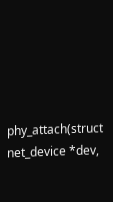phy_attach(struct net_device *dev,